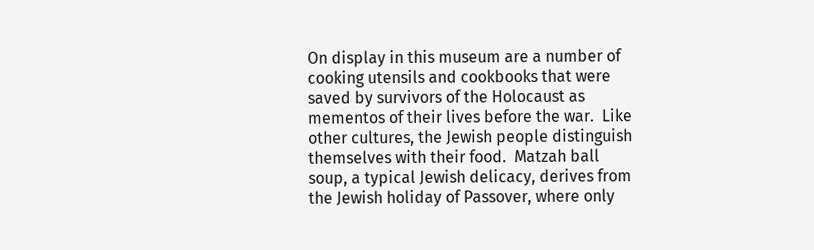On display in this museum are a number of cooking utensils and cookbooks that were saved by survivors of the Holocaust as mementos of their lives before the war.  Like other cultures, the Jewish people distinguish themselves with their food.  Matzah ball soup, a typical Jewish delicacy, derives from the Jewish holiday of Passover, where only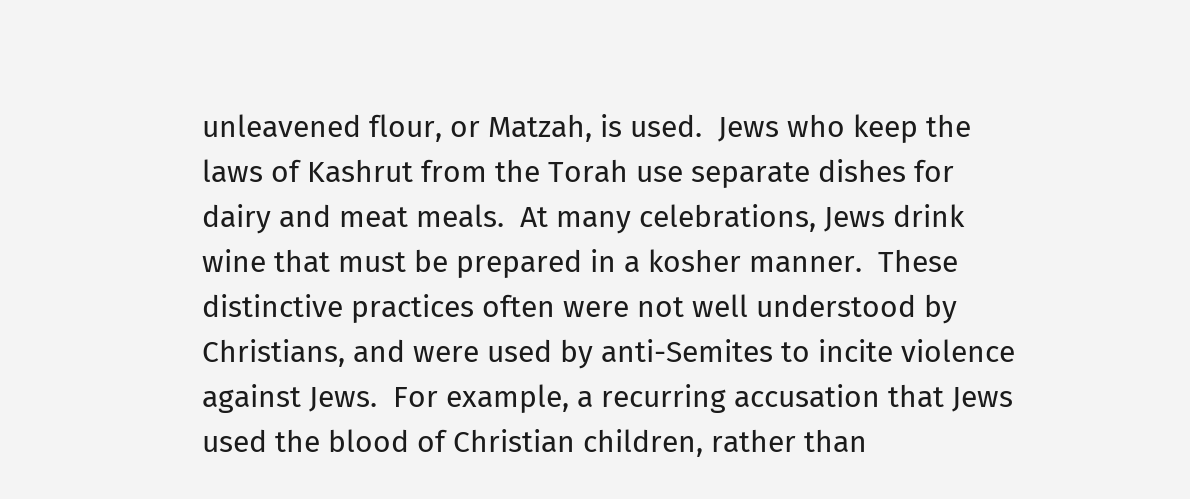unleavened flour, or Matzah, is used.  Jews who keep the laws of Kashrut from the Torah use separate dishes for dairy and meat meals.  At many celebrations, Jews drink wine that must be prepared in a kosher manner.  These distinctive practices often were not well understood by Christians, and were used by anti-Semites to incite violence against Jews.  For example, a recurring accusation that Jews used the blood of Christian children, rather than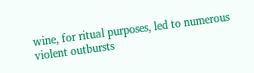wine, for ritual purposes, led to numerous violent outbursts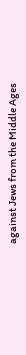against Jews from the Middle Ages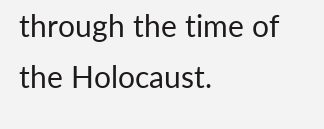through the time of the Holocaust.